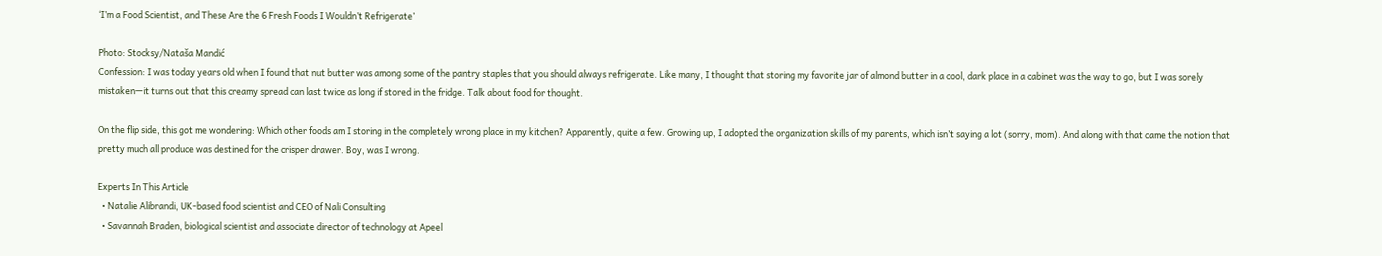‘I’m a Food Scientist, and These Are the 6 Fresh Foods I Wouldn’t Refrigerate’

Photo: Stocksy/Nataša Mandić
Confession: I was today years old when I found that nut butter was among some of the pantry staples that you should always refrigerate. Like many, I thought that storing my favorite jar of almond butter in a cool, dark place in a cabinet was the way to go, but I was sorely mistaken—it turns out that this creamy spread can last twice as long if stored in the fridge. Talk about food for thought.

On the flip side, this got me wondering: Which other foods am I storing in the completely wrong place in my kitchen? Apparently, quite a few. Growing up, I adopted the organization skills of my parents, which isn’t saying a lot (sorry, mom). And along with that came the notion that pretty much all produce was destined for the crisper drawer. Boy, was I wrong.

Experts In This Article
  • Natalie Alibrandi, UK-based food scientist and CEO of Nali Consulting
  • Savannah Braden, biological scientist and associate director of technology at Apeel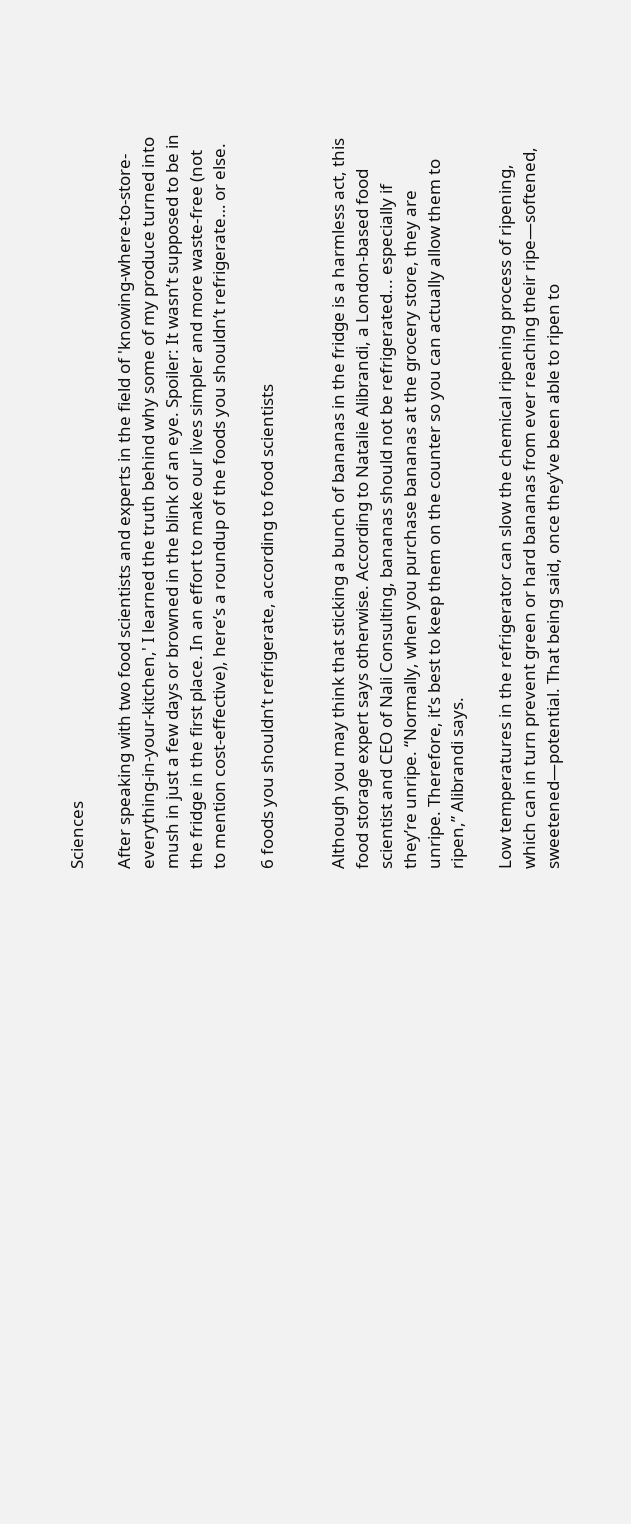Sciences

After speaking with two food scientists and experts in the field of 'knowing-where-to-store-everything-in-your-kitchen,' I learned the truth behind why some of my produce turned into mush in just a few days or browned in the blink of an eye. Spoiler: It wasn’t supposed to be in the fridge in the first place. In an effort to make our lives simpler and more waste-free (not to mention cost-effective), here’s a roundup of the foods you shouldn’t refrigerate… or else.

6 foods you shouldn’t refrigerate, according to food scientists


Although you may think that sticking a bunch of bananas in the fridge is a harmless act, this food storage expert says otherwise. According to Natalie Alibrandi, a London-based food scientist and CEO of Nali Consulting, bananas should not be refrigerated... especially if they’re unripe. “Normally, when you purchase bananas at the grocery store, they are unripe. Therefore, it’s best to keep them on the counter so you can actually allow them to ripen,” Alibrandi says.

Low temperatures in the refrigerator can slow the chemical ripening process of ripening, which can in turn prevent green or hard bananas from ever reaching their ripe—softened, sweetened—potential. That being said, once they’ve been able to ripen to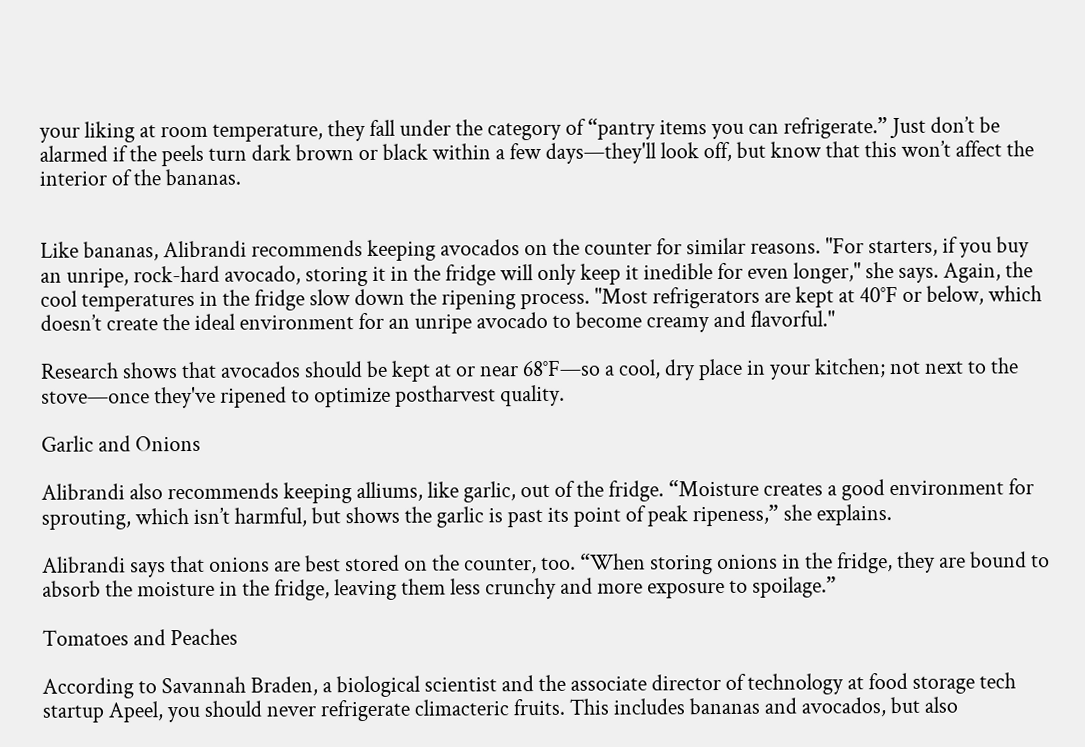your liking at room temperature, they fall under the category of “pantry items you can refrigerate.” Just don’t be alarmed if the peels turn dark brown or black within a few days—they'll look off, but know that this won’t affect the interior of the bananas.


Like bananas, Alibrandi recommends keeping avocados on the counter for similar reasons. "For starters, if you buy an unripe, rock-hard avocado, storing it in the fridge will only keep it inedible for even longer," she says. Again, the cool temperatures in the fridge slow down the ripening process. "Most refrigerators are kept at 40°F or below, which doesn’t create the ideal environment for an unripe avocado to become creamy and flavorful."

Research shows that avocados should be kept at or near 68°F—so a cool, dry place in your kitchen; not next to the stove—once they've ripened to optimize postharvest quality.

Garlic and Onions

Alibrandi also recommends keeping alliums, like garlic, out of the fridge. “Moisture creates a good environment for sprouting, which isn’t harmful, but shows the garlic is past its point of peak ripeness,” she explains.

Alibrandi says that onions are best stored on the counter, too. “When storing onions in the fridge, they are bound to absorb the moisture in the fridge, leaving them less crunchy and more exposure to spoilage.”

Tomatoes and Peaches

According to Savannah Braden, a biological scientist and the associate director of technology at food storage tech startup Apeel, you should never refrigerate climacteric fruits. This includes bananas and avocados, but also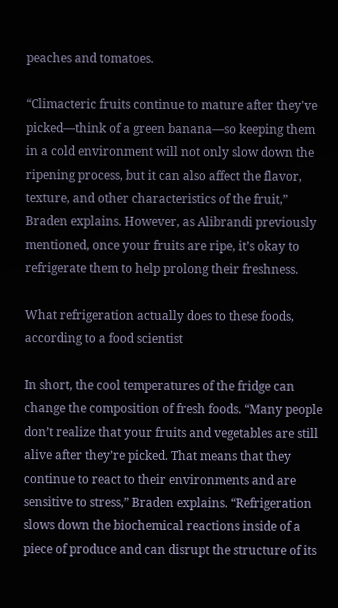peaches and tomatoes.

“Climacteric fruits continue to mature after they've picked—think of a green banana—so keeping them in a cold environment will not only slow down the ripening process, but it can also affect the flavor, texture, and other characteristics of the fruit,” Braden explains. However, as Alibrandi previously mentioned, once your fruits are ripe, it’s okay to refrigerate them to help prolong their freshness.

What refrigeration actually does to these foods, according to a food scientist

In short, the cool temperatures of the fridge can change the composition of fresh foods. “Many people don’t realize that your fruits and vegetables are still alive after they’re picked. That means that they continue to react to their environments and are sensitive to stress,” Braden explains. “Refrigeration slows down the biochemical reactions inside of a piece of produce and can disrupt the structure of its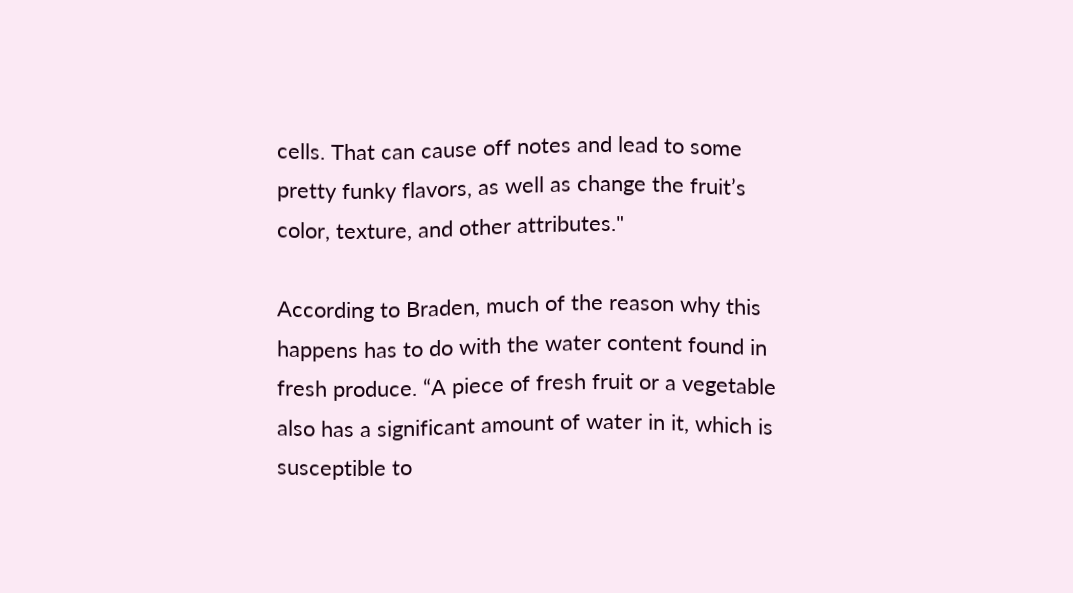cells. That can cause off notes and lead to some pretty funky flavors, as well as change the fruit’s color, texture, and other attributes."

According to Braden, much of the reason why this happens has to do with the water content found in fresh produce. “A piece of fresh fruit or a vegetable also has a significant amount of water in it, which is susceptible to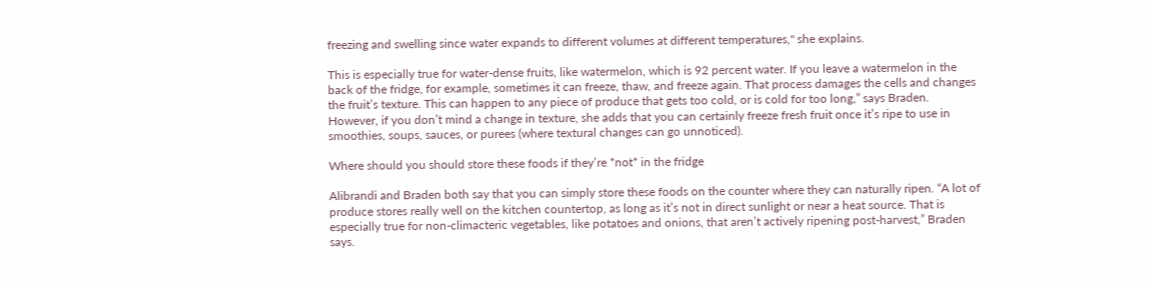freezing and swelling since water expands to different volumes at different temperatures," she explains.

This is especially true for water-dense fruits, like watermelon, which is 92 percent water. If you leave a watermelon in the back of the fridge, for example, sometimes it can freeze, thaw, and freeze again. That process damages the cells and changes the fruit’s texture. This can happen to any piece of produce that gets too cold, or is cold for too long,” says Braden. However, if you don’t mind a change in texture, she adds that you can certainly freeze fresh fruit once it’s ripe to use in smoothies, soups, sauces, or purees (where textural changes can go unnoticed).

Where should you should store these foods if they’re *not* in the fridge

Alibrandi and Braden both say that you can simply store these foods on the counter where they can naturally ripen. “A lot of produce stores really well on the kitchen countertop, as long as it’s not in direct sunlight or near a heat source. That is especially true for non-climacteric vegetables, like potatoes and onions, that aren’t actively ripening post-harvest,” Braden says.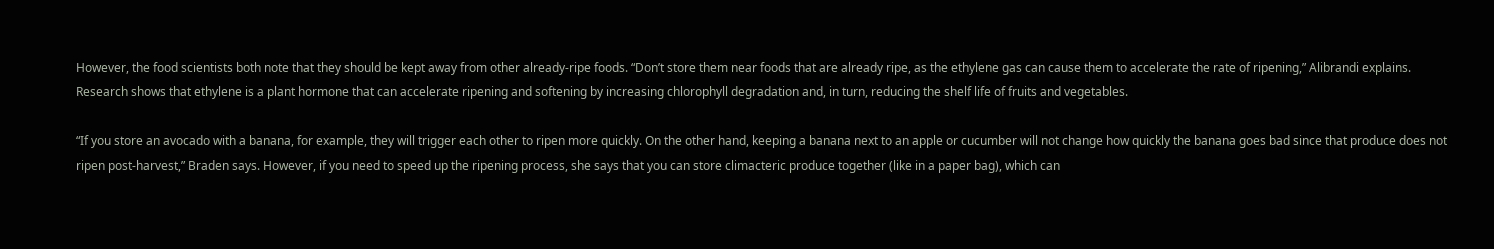However, the food scientists both note that they should be kept away from other already-ripe foods. “Don’t store them near foods that are already ripe, as the ethylene gas can cause them to accelerate the rate of ripening,” Alibrandi explains. Research shows that ethylene is a plant hormone that can accelerate ripening and softening by increasing chlorophyll degradation and, in turn, reducing the shelf life of fruits and vegetables.

“If you store an avocado with a banana, for example, they will trigger each other to ripen more quickly. On the other hand, keeping a banana next to an apple or cucumber will not change how quickly the banana goes bad since that produce does not ripen post-harvest,” Braden says. However, if you need to speed up the ripening process, she says that you can store climacteric produce together (like in a paper bag), which can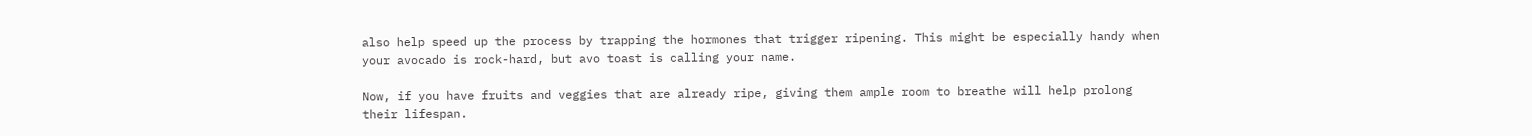also help speed up the process by trapping the hormones that trigger ripening. This might be especially handy when your avocado is rock-hard, but avo toast is calling your name.

Now, if you have fruits and veggies that are already ripe, giving them ample room to breathe will help prolong their lifespan.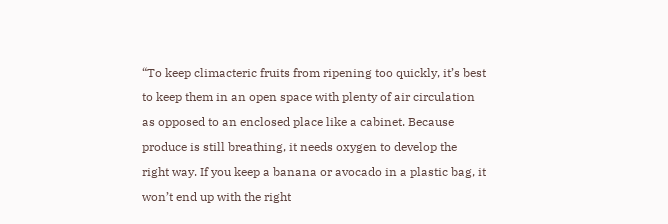“To keep climacteric fruits from ripening too quickly, it’s best to keep them in an open space with plenty of air circulation as opposed to an enclosed place like a cabinet. Because produce is still breathing, it needs oxygen to develop the right way. If you keep a banana or avocado in a plastic bag, it won’t end up with the right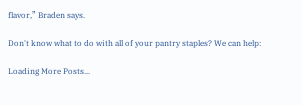flavor,” Braden says.

Don't know what to do with all of your pantry staples? We can help:

Loading More Posts...